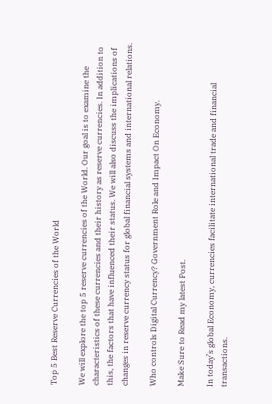Top 5 Best Reserve Currencies of the World

We will explore the top 5 reserve currencies of the World. Our goal is to examine the characteristics of these currencies and their history as reserve currencies. In addition to this, the factors that have influenced their status. We will also discuss the implications of changes in reserve currency status for global financial systems and international relations.

Who controls Digital Currency? Government Role and Impact On Economy.

Make Sure to Read my latest Post.

In today’s global Economy, currencies facilitate international trade and financial transactions.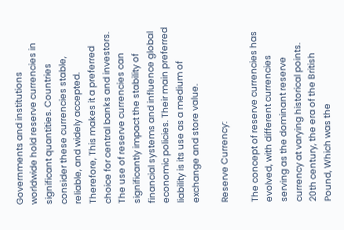Governments and institutions worldwide hold reserve currencies in significant quantities. Countries consider these currencies stable, reliable, and widely accepted. Therefore, This makes it a preferred choice for central banks and investors. The use of reserve currencies can significantly impact the stability of financial systems and influence global economic policies. Their main preferred liability is its use as a medium of exchange and store value.

Reserve Currency:

The concept of reserve currencies has evolved, with different currencies serving as the dominant reserve currency at varying historical points. 20th century, the era of the British Pound, Which was the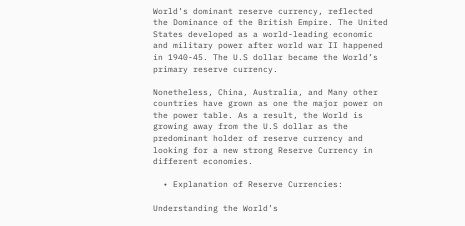World’s dominant reserve currency, reflected the Dominance of the British Empire. The United States developed as a world-leading economic and military power after world war II happened in 1940-45. The U.S dollar became the World’s primary reserve currency.

Nonetheless, China, Australia, and Many other countries have grown as one the major power on the power table. As a result, the World is growing away from the U.S dollar as the predominant holder of reserve currency and looking for a new strong Reserve Currency in different economies.

  • Explanation of Reserve Currencies:

Understanding the World’s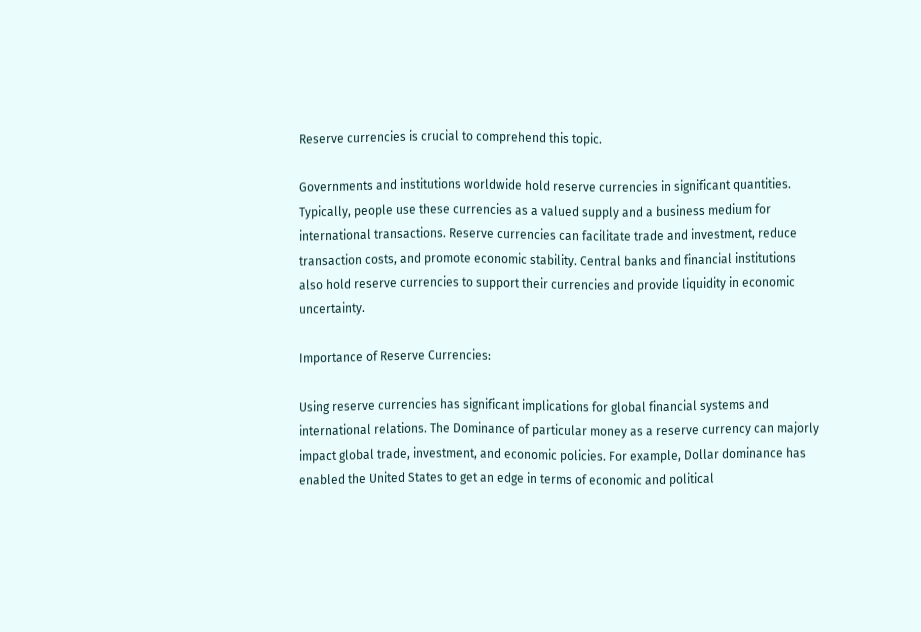Reserve currencies is crucial to comprehend this topic.

Governments and institutions worldwide hold reserve currencies in significant quantities. Typically, people use these currencies as a valued supply and a business medium for international transactions. Reserve currencies can facilitate trade and investment, reduce transaction costs, and promote economic stability. Central banks and financial institutions also hold reserve currencies to support their currencies and provide liquidity in economic uncertainty.

Importance of Reserve Currencies:

Using reserve currencies has significant implications for global financial systems and international relations. The Dominance of particular money as a reserve currency can majorly impact global trade, investment, and economic policies. For example, Dollar dominance has enabled the United States to get an edge in terms of economic and political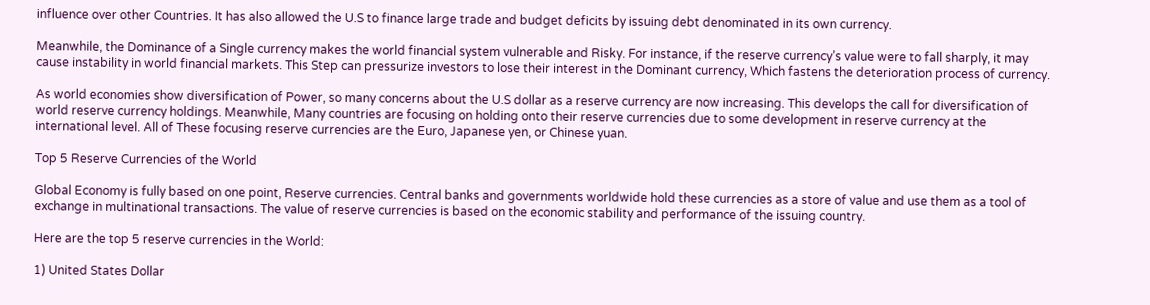influence over other Countries. It has also allowed the U.S to finance large trade and budget deficits by issuing debt denominated in its own currency.

Meanwhile, the Dominance of a Single currency makes the world financial system vulnerable and Risky. For instance, if the reserve currency’s value were to fall sharply, it may cause instability in world financial markets. This Step can pressurize investors to lose their interest in the Dominant currency, Which fastens the deterioration process of currency.

As world economies show diversification of Power, so many concerns about the U.S dollar as a reserve currency are now increasing. This develops the call for diversification of world reserve currency holdings. Meanwhile, Many countries are focusing on holding onto their reserve currencies due to some development in reserve currency at the international level. All of These focusing reserve currencies are the Euro, Japanese yen, or Chinese yuan.

Top 5 Reserve Currencies of the World

Global Economy is fully based on one point, Reserve currencies. Central banks and governments worldwide hold these currencies as a store of value and use them as a tool of exchange in multinational transactions. The value of reserve currencies is based on the economic stability and performance of the issuing country.

Here are the top 5 reserve currencies in the World:

1) United States Dollar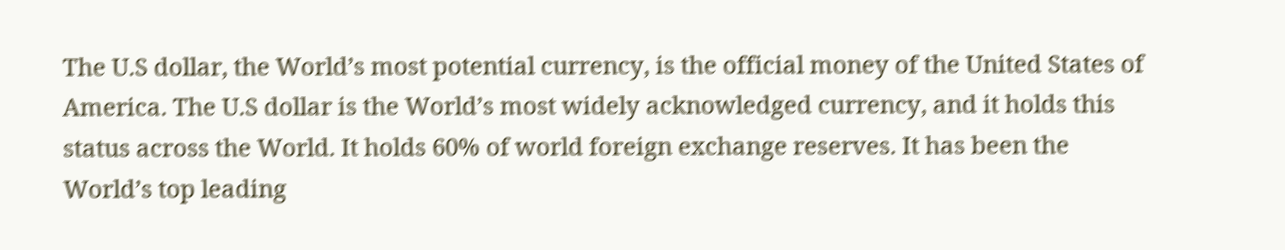The U.S dollar, the World’s most potential currency, is the official money of the United States of America. The U.S dollar is the World’s most widely acknowledged currency, and it holds this status across the World. It holds 60% of world foreign exchange reserves. It has been the World’s top leading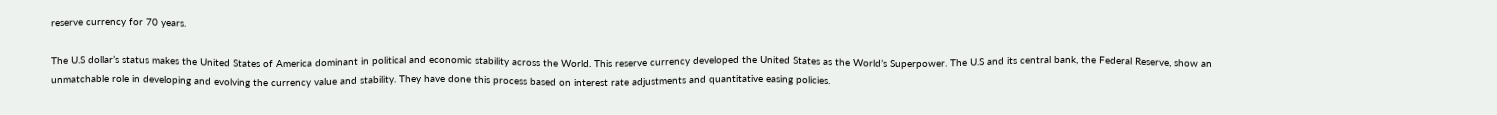reserve currency for 70 years.

The U.S dollar’s status makes the United States of America dominant in political and economic stability across the World. This reserve currency developed the United States as the World’s Superpower. The U.S and its central bank, the Federal Reserve, show an unmatchable role in developing and evolving the currency value and stability. They have done this process based on interest rate adjustments and quantitative easing policies.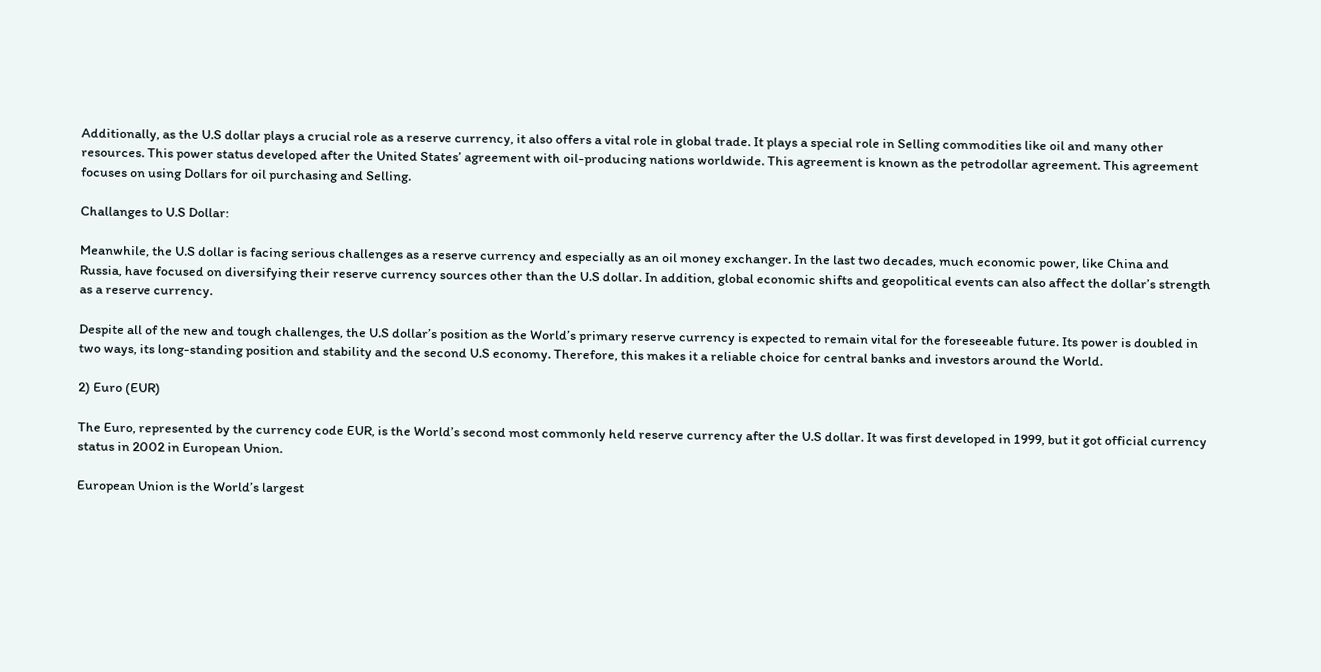Additionally, as the U.S dollar plays a crucial role as a reserve currency, it also offers a vital role in global trade. It plays a special role in Selling commodities like oil and many other resources. This power status developed after the United States’ agreement with oil-producing nations worldwide. This agreement is known as the petrodollar agreement. This agreement focuses on using Dollars for oil purchasing and Selling.

Challanges to U.S Dollar:

Meanwhile, the U.S dollar is facing serious challenges as a reserve currency and especially as an oil money exchanger. In the last two decades, much economic power, like China and Russia, have focused on diversifying their reserve currency sources other than the U.S dollar. In addition, global economic shifts and geopolitical events can also affect the dollar’s strength as a reserve currency.

Despite all of the new and tough challenges, the U.S dollar’s position as the World’s primary reserve currency is expected to remain vital for the foreseeable future. Its power is doubled in two ways, its long-standing position and stability and the second U.S economy. Therefore, this makes it a reliable choice for central banks and investors around the World.

2) Euro (EUR)

The Euro, represented by the currency code EUR, is the World’s second most commonly held reserve currency after the U.S dollar. It was first developed in 1999, but it got official currency status in 2002 in European Union.

European Union is the World’s largest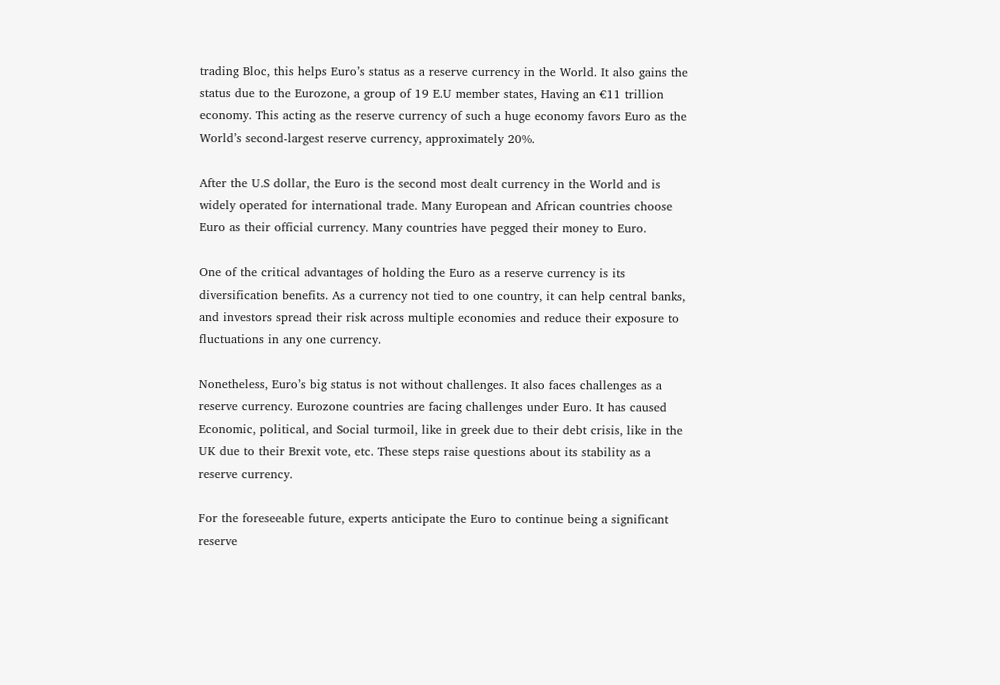trading Bloc, this helps Euro’s status as a reserve currency in the World. It also gains the status due to the Eurozone, a group of 19 E.U member states, Having an €11 trillion economy. This acting as the reserve currency of such a huge economy favors Euro as the World’s second-largest reserve currency, approximately 20%.

After the U.S dollar, the Euro is the second most dealt currency in the World and is widely operated for international trade. Many European and African countries choose Euro as their official currency. Many countries have pegged their money to Euro.

One of the critical advantages of holding the Euro as a reserve currency is its diversification benefits. As a currency not tied to one country, it can help central banks, and investors spread their risk across multiple economies and reduce their exposure to fluctuations in any one currency.

Nonetheless, Euro’s big status is not without challenges. It also faces challenges as a reserve currency. Eurozone countries are facing challenges under Euro. It has caused Economic, political, and Social turmoil, like in greek due to their debt crisis, like in the UK due to their Brexit vote, etc. These steps raise questions about its stability as a reserve currency.

For the foreseeable future, experts anticipate the Euro to continue being a significant reserve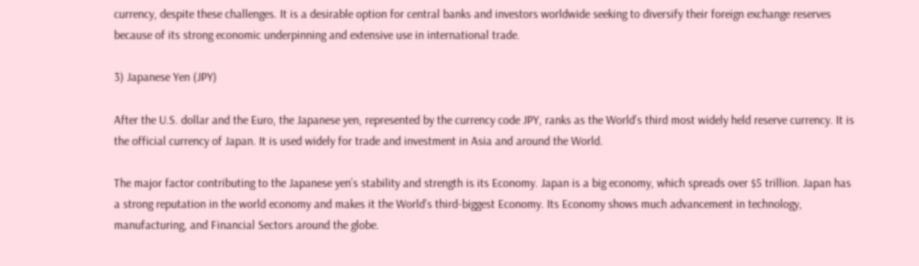currency, despite these challenges. It is a desirable option for central banks and investors worldwide seeking to diversify their foreign exchange reserves because of its strong economic underpinning and extensive use in international trade.

3) Japanese Yen (JPY)

After the U.S. dollar and the Euro, the Japanese yen, represented by the currency code JPY, ranks as the World’s third most widely held reserve currency. It is the official currency of Japan. It is used widely for trade and investment in Asia and around the World.

The major factor contributing to the Japanese yen’s stability and strength is its Economy. Japan is a big economy, which spreads over $5 trillion. Japan has a strong reputation in the world economy and makes it the World’s third-biggest Economy. Its Economy shows much advancement in technology, manufacturing, and Financial Sectors around the globe.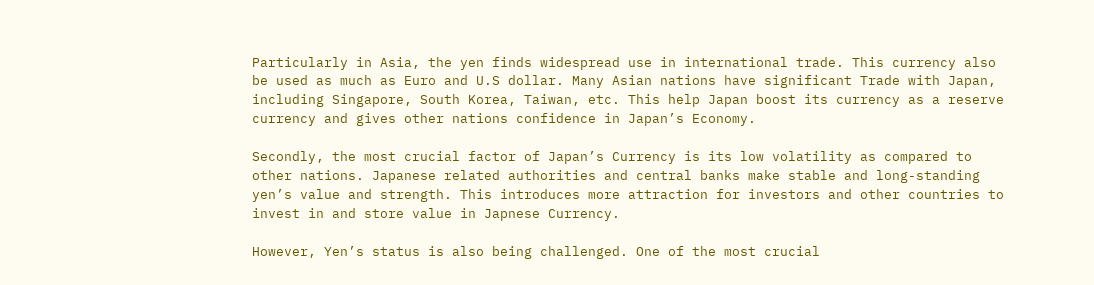Particularly in Asia, the yen finds widespread use in international trade. This currency also be used as much as Euro and U.S dollar. Many Asian nations have significant Trade with Japan, including Singapore, South Korea, Taiwan, etc. This help Japan boost its currency as a reserve currency and gives other nations confidence in Japan’s Economy.

Secondly, the most crucial factor of Japan’s Currency is its low volatility as compared to other nations. Japanese related authorities and central banks make stable and long-standing yen’s value and strength. This introduces more attraction for investors and other countries to invest in and store value in Japnese Currency.

However, Yen’s status is also being challenged. One of the most crucial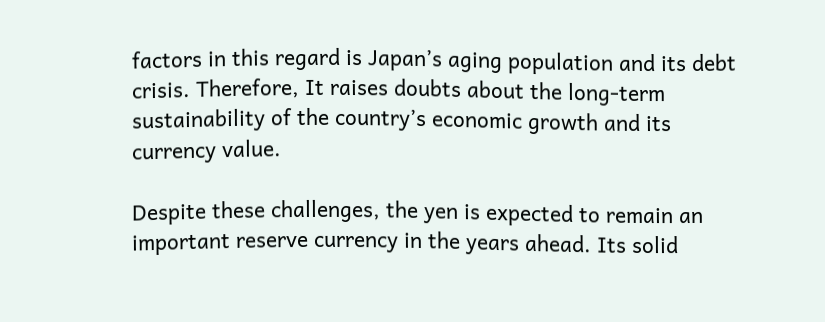factors in this regard is Japan’s aging population and its debt crisis. Therefore, It raises doubts about the long-term sustainability of the country’s economic growth and its currency value.

Despite these challenges, the yen is expected to remain an important reserve currency in the years ahead. Its solid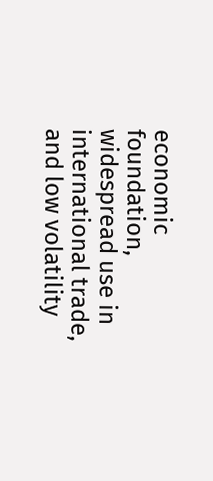economic foundation, widespread use in international trade, and low volatility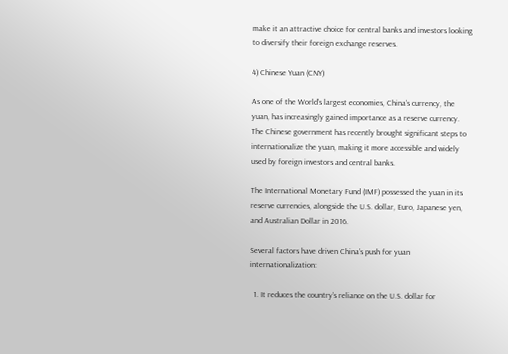make it an attractive choice for central banks and investors looking to diversify their foreign exchange reserves.

4) Chinese Yuan (CNY)

As one of the World’s largest economies, China’s currency, the yuan, has increasingly gained importance as a reserve currency. The Chinese government has recently brought significant steps to internationalize the yuan, making it more accessible and widely used by foreign investors and central banks.

The International Monetary Fund (IMF) possessed the yuan in its reserve currencies, alongside the U.S. dollar, Euro, Japanese yen, and Australian Dollar in 2016.

Several factors have driven China’s push for yuan internationalization:

  1. It reduces the country’s reliance on the U.S. dollar for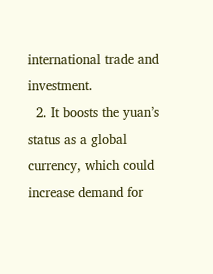international trade and investment.
  2. It boosts the yuan’s status as a global currency, which could increase demand for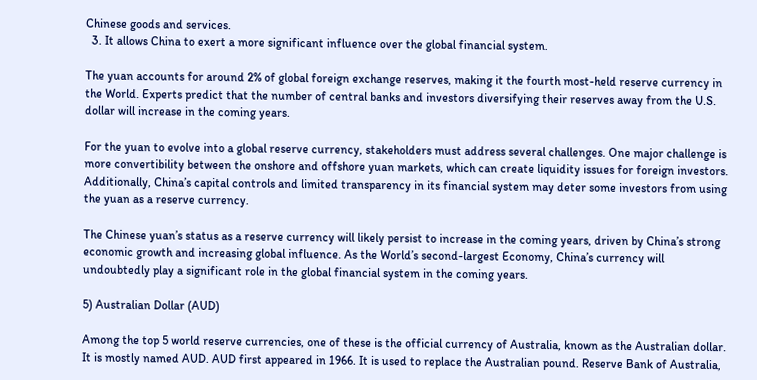Chinese goods and services.
  3. It allows China to exert a more significant influence over the global financial system.

The yuan accounts for around 2% of global foreign exchange reserves, making it the fourth most-held reserve currency in the World. Experts predict that the number of central banks and investors diversifying their reserves away from the U.S. dollar will increase in the coming years.

For the yuan to evolve into a global reserve currency, stakeholders must address several challenges. One major challenge is more convertibility between the onshore and offshore yuan markets, which can create liquidity issues for foreign investors. Additionally, China’s capital controls and limited transparency in its financial system may deter some investors from using the yuan as a reserve currency.

The Chinese yuan’s status as a reserve currency will likely persist to increase in the coming years, driven by China’s strong economic growth and increasing global influence. As the World’s second-largest Economy, China’s currency will undoubtedly play a significant role in the global financial system in the coming years.

5) Australian Dollar (AUD)

Among the top 5 world reserve currencies, one of these is the official currency of Australia, known as the Australian dollar. It is mostly named AUD. AUD first appeared in 1966. It is used to replace the Australian pound. Reserve Bank of Australia,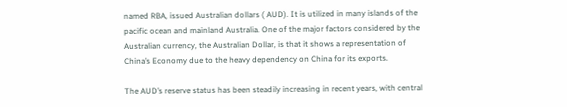named RBA, issued Australian dollars ( AUD). It is utilized in many islands of the pacific ocean and mainland Australia. One of the major factors considered by the Australian currency, the Australian Dollar, is that it shows a representation of China’s Economy due to the heavy dependency on China for its exports.

The AUD’s reserve status has been steadily increasing in recent years, with central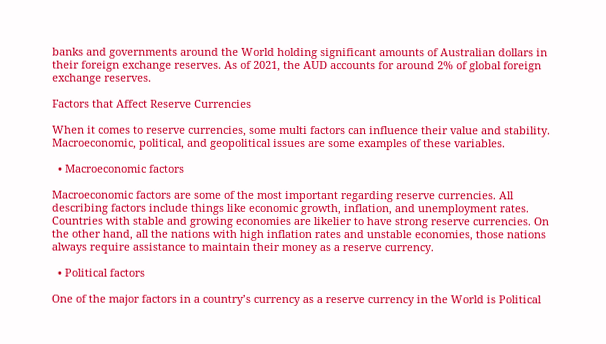banks and governments around the World holding significant amounts of Australian dollars in their foreign exchange reserves. As of 2021, the AUD accounts for around 2% of global foreign exchange reserves.

Factors that Affect Reserve Currencies

When it comes to reserve currencies, some multi factors can influence their value and stability. Macroeconomic, political, and geopolitical issues are some examples of these variables.

  • Macroeconomic factors

Macroeconomic factors are some of the most important regarding reserve currencies. All describing factors include things like economic growth, inflation, and unemployment rates. Countries with stable and growing economies are likelier to have strong reserve currencies. On the other hand, all the nations with high inflation rates and unstable economies, those nations always require assistance to maintain their money as a reserve currency.

  • Political factors

One of the major factors in a country’s currency as a reserve currency in the World is Political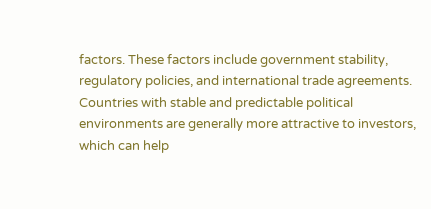factors. These factors include government stability, regulatory policies, and international trade agreements. Countries with stable and predictable political environments are generally more attractive to investors, which can help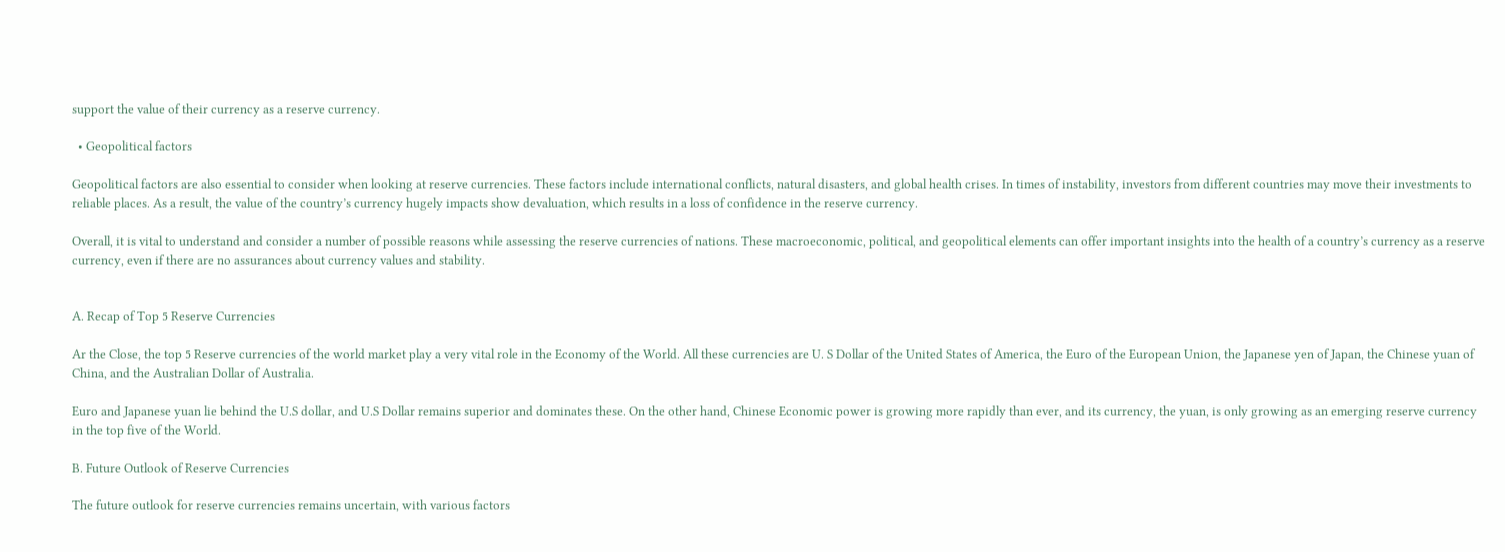support the value of their currency as a reserve currency.

  • Geopolitical factors

Geopolitical factors are also essential to consider when looking at reserve currencies. These factors include international conflicts, natural disasters, and global health crises. In times of instability, investors from different countries may move their investments to reliable places. As a result, the value of the country’s currency hugely impacts show devaluation, which results in a loss of confidence in the reserve currency.

Overall, it is vital to understand and consider a number of possible reasons while assessing the reserve currencies of nations. These macroeconomic, political, and geopolitical elements can offer important insights into the health of a country’s currency as a reserve currency, even if there are no assurances about currency values and stability.


A. Recap of Top 5 Reserve Currencies

Ar the Close, the top 5 Reserve currencies of the world market play a very vital role in the Economy of the World. All these currencies are U. S Dollar of the United States of America, the Euro of the European Union, the Japanese yen of Japan, the Chinese yuan of China, and the Australian Dollar of Australia.

Euro and Japanese yuan lie behind the U.S dollar, and U.S Dollar remains superior and dominates these. On the other hand, Chinese Economic power is growing more rapidly than ever, and its currency, the yuan, is only growing as an emerging reserve currency in the top five of the World.

B. Future Outlook of Reserve Currencies

The future outlook for reserve currencies remains uncertain, with various factors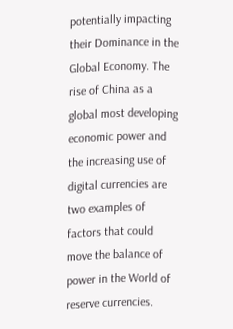potentially impacting their Dominance in the Global Economy. The rise of China as a global most developing economic power and the increasing use of digital currencies are two examples of factors that could move the balance of power in the World of reserve currencies.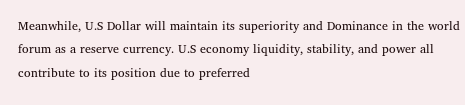Meanwhile, U.S Dollar will maintain its superiority and Dominance in the world forum as a reserve currency. U.S economy liquidity, stability, and power all contribute to its position due to preferred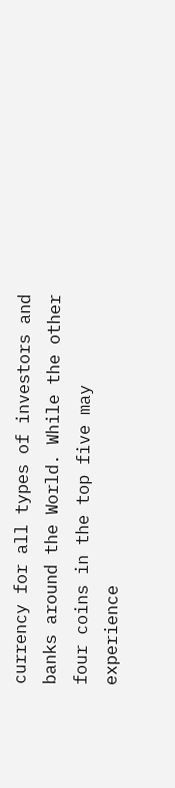currency for all types of investors and banks around the World. While the other four coins in the top five may experience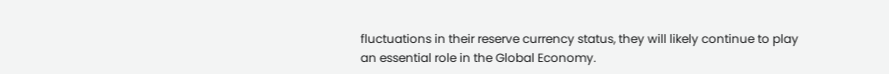fluctuations in their reserve currency status, they will likely continue to play an essential role in the Global Economy.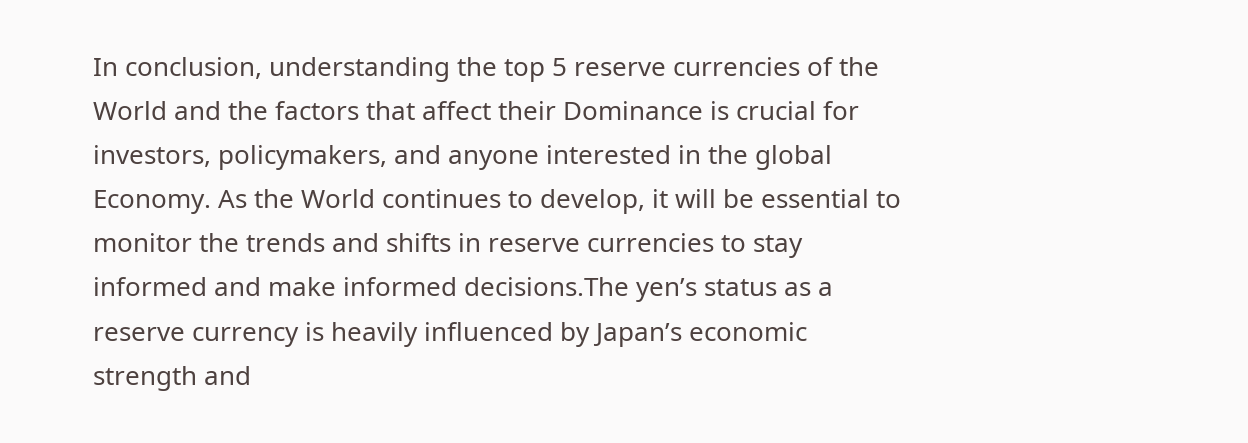In conclusion, understanding the top 5 reserve currencies of the World and the factors that affect their Dominance is crucial for investors, policymakers, and anyone interested in the global Economy. As the World continues to develop, it will be essential to monitor the trends and shifts in reserve currencies to stay informed and make informed decisions.The yen’s status as a reserve currency is heavily influenced by Japan’s economic strength and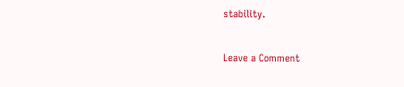stability.

Leave a Comment